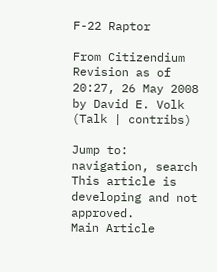F-22 Raptor

From Citizendium
Revision as of 20:27, 26 May 2008 by David E. Volk (Talk | contribs)

Jump to: navigation, search
This article is developing and not approved.
Main Article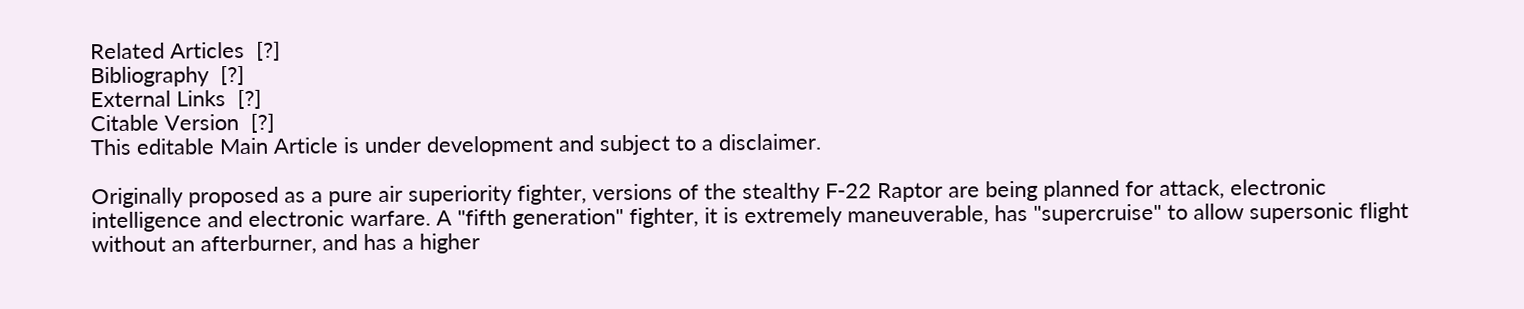Related Articles  [?]
Bibliography  [?]
External Links  [?]
Citable Version  [?]
This editable Main Article is under development and subject to a disclaimer.

Originally proposed as a pure air superiority fighter, versions of the stealthy F-22 Raptor are being planned for attack, electronic intelligence and electronic warfare. A "fifth generation" fighter, it is extremely maneuverable, has "supercruise" to allow supersonic flight without an afterburner, and has a higher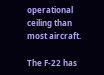operational ceiling than most aircraft.

The F-22 has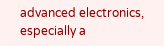advanced electronics, especially a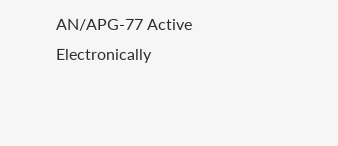AN/APG-77 Active Electronically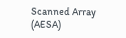Scanned Array (AESA)